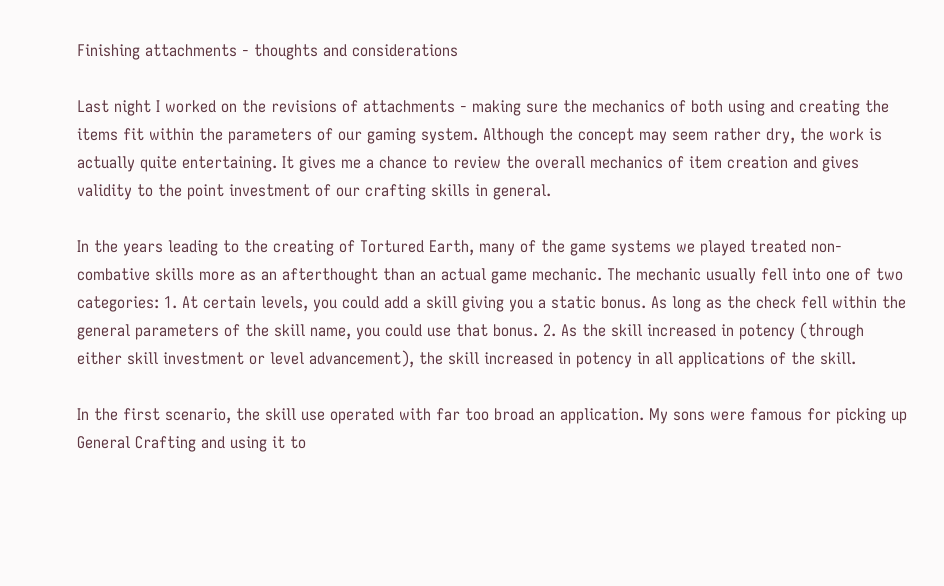Finishing attachments - thoughts and considerations

Last night I worked on the revisions of attachments - making sure the mechanics of both using and creating the items fit within the parameters of our gaming system. Although the concept may seem rather dry, the work is actually quite entertaining. It gives me a chance to review the overall mechanics of item creation and gives validity to the point investment of our crafting skills in general.

In the years leading to the creating of Tortured Earth, many of the game systems we played treated non-combative skills more as an afterthought than an actual game mechanic. The mechanic usually fell into one of two categories: 1. At certain levels, you could add a skill giving you a static bonus. As long as the check fell within the general parameters of the skill name, you could use that bonus. 2. As the skill increased in potency (through either skill investment or level advancement), the skill increased in potency in all applications of the skill.

In the first scenario, the skill use operated with far too broad an application. My sons were famous for picking up General Crafting and using it to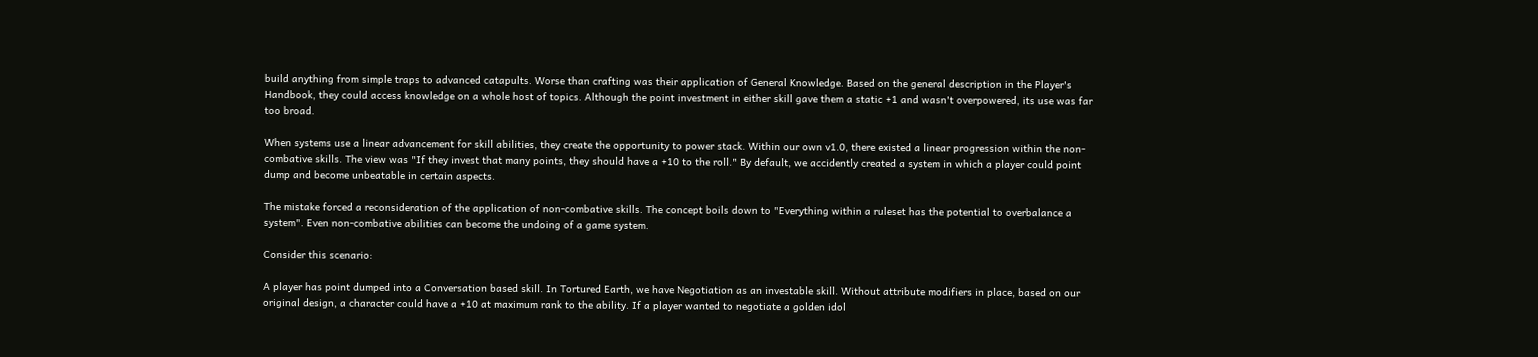build anything from simple traps to advanced catapults. Worse than crafting was their application of General Knowledge. Based on the general description in the Player's Handbook, they could access knowledge on a whole host of topics. Although the point investment in either skill gave them a static +1 and wasn't overpowered, its use was far too broad.

When systems use a linear advancement for skill abilities, they create the opportunity to power stack. Within our own v1.0, there existed a linear progression within the non-combative skills. The view was "If they invest that many points, they should have a +10 to the roll." By default, we accidently created a system in which a player could point dump and become unbeatable in certain aspects.

The mistake forced a reconsideration of the application of non-combative skills. The concept boils down to "Everything within a ruleset has the potential to overbalance a system". Even non-combative abilities can become the undoing of a game system.

Consider this scenario:

A player has point dumped into a Conversation based skill. In Tortured Earth, we have Negotiation as an investable skill. Without attribute modifiers in place, based on our original design, a character could have a +10 at maximum rank to the ability. If a player wanted to negotiate a golden idol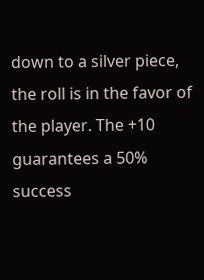down to a silver piece, the roll is in the favor of the player. The +10 guarantees a 50% success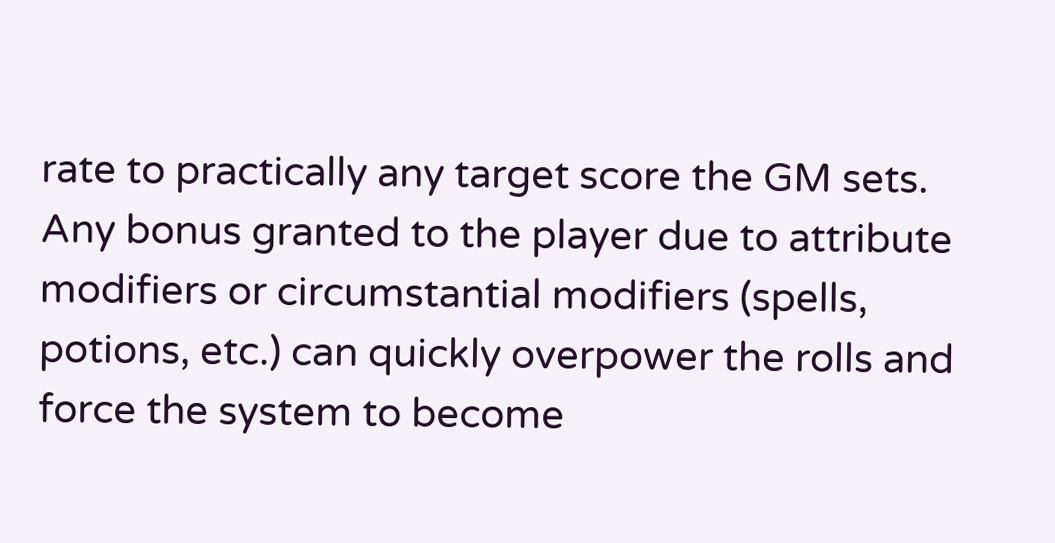rate to practically any target score the GM sets. Any bonus granted to the player due to attribute modifiers or circumstantial modifiers (spells, potions, etc.) can quickly overpower the rolls and force the system to become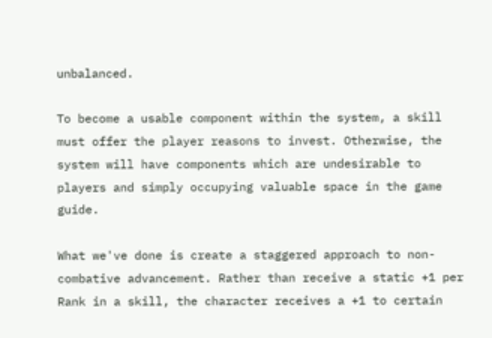unbalanced.

To become a usable component within the system, a skill must offer the player reasons to invest. Otherwise, the system will have components which are undesirable to players and simply occupying valuable space in the game guide.

What we've done is create a staggered approach to non-combative advancement. Rather than receive a static +1 per Rank in a skill, the character receives a +1 to certain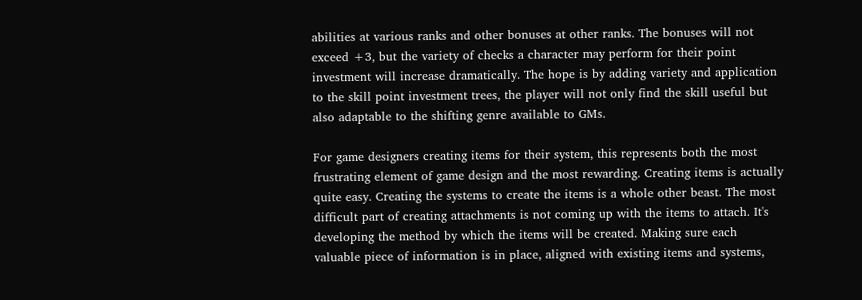abilities at various ranks and other bonuses at other ranks. The bonuses will not exceed +3, but the variety of checks a character may perform for their point investment will increase dramatically. The hope is by adding variety and application to the skill point investment trees, the player will not only find the skill useful but also adaptable to the shifting genre available to GMs.

For game designers creating items for their system, this represents both the most frustrating element of game design and the most rewarding. Creating items is actually quite easy. Creating the systems to create the items is a whole other beast. The most difficult part of creating attachments is not coming up with the items to attach. It's developing the method by which the items will be created. Making sure each valuable piece of information is in place, aligned with existing items and systems,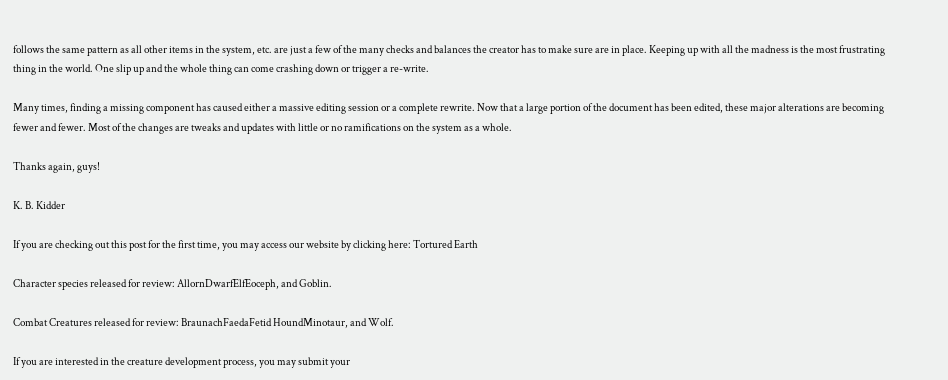follows the same pattern as all other items in the system, etc. are just a few of the many checks and balances the creator has to make sure are in place. Keeping up with all the madness is the most frustrating thing in the world. One slip up and the whole thing can come crashing down or trigger a re-write.

Many times, finding a missing component has caused either a massive editing session or a complete rewrite. Now that a large portion of the document has been edited, these major alterations are becoming fewer and fewer. Most of the changes are tweaks and updates with little or no ramifications on the system as a whole.

Thanks again, guys!

K. B. Kidder

If you are checking out this post for the first time, you may access our website by clicking here: Tortured Earth

Character species released for review: AllornDwarfElfEoceph, and Goblin.

Combat Creatures released for review: BraunachFaedaFetid HoundMinotaur, and Wolf.

If you are interested in the creature development process, you may submit your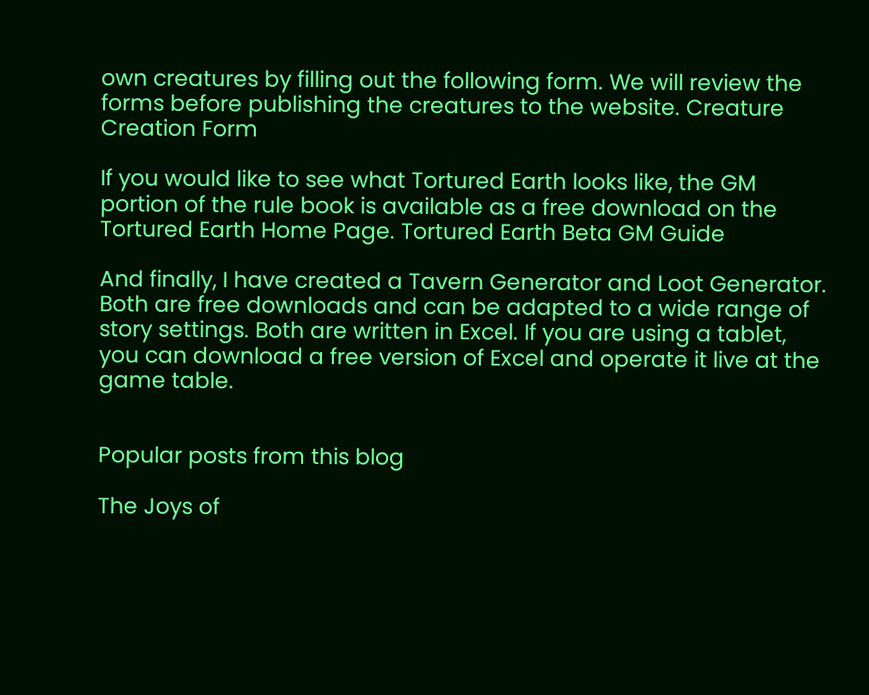own creatures by filling out the following form. We will review the forms before publishing the creatures to the website. Creature Creation Form

If you would like to see what Tortured Earth looks like, the GM portion of the rule book is available as a free download on the Tortured Earth Home Page. Tortured Earth Beta GM Guide

And finally, I have created a Tavern Generator and Loot Generator. Both are free downloads and can be adapted to a wide range of story settings. Both are written in Excel. If you are using a tablet, you can download a free version of Excel and operate it live at the game table.


Popular posts from this blog

The Joys of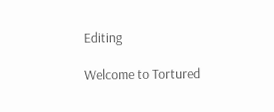Editing

Welcome to Tortured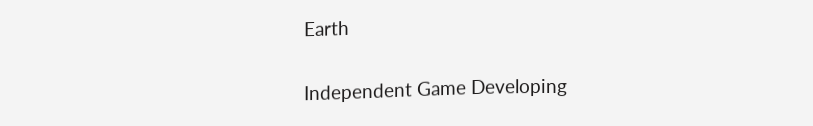Earth

Independent Game Developing